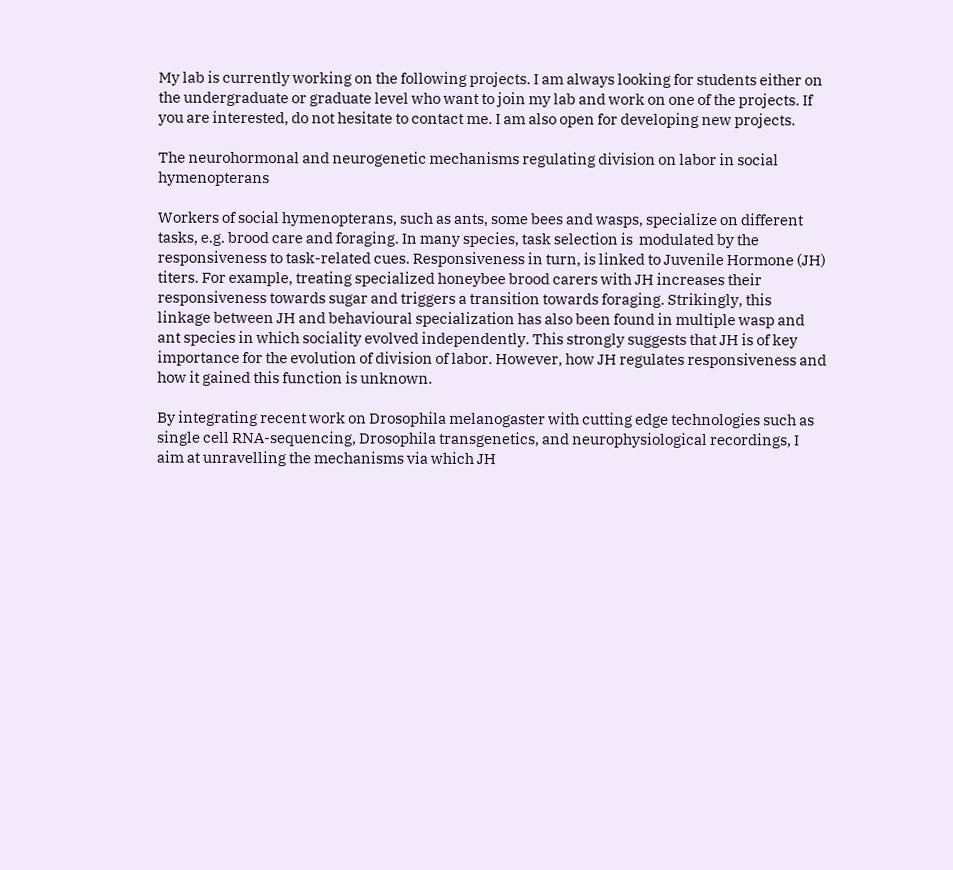My lab is currently working on the following projects. I am always looking for students either on the undergraduate or graduate level who want to join my lab and work on one of the projects. If you are interested, do not hesitate to contact me. I am also open for developing new projects.

The neurohormonal and neurogenetic mechanisms regulating division on labor in social hymenopterans

Workers of social hymenopterans, such as ants, some bees and wasps, specialize on different tasks, e.g. brood care and foraging. In many species, task selection is  modulated by the responsiveness to task-related cues. Responsiveness in turn, is linked to Juvenile Hormone (JH) titers. For example, treating specialized honeybee brood carers with JH increases their responsiveness towards sugar and triggers a transition towards foraging. Strikingly, this linkage between JH and behavioural specialization has also been found in multiple wasp and ant species in which sociality evolved independently. This strongly suggests that JH is of key importance for the evolution of division of labor. However, how JH regulates responsiveness and how it gained this function is unknown.

By integrating recent work on Drosophila melanogaster with cutting edge technologies such as single cell RNA-sequencing, Drosophila transgenetics, and neurophysiological recordings, I aim at unravelling the mechanisms via which JH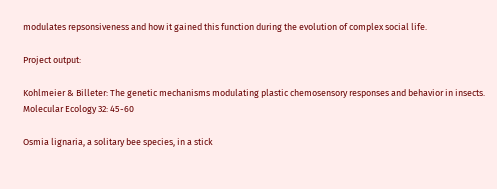modulates repsonsiveness and how it gained this function during the evolution of complex social life.

Project output:

Kohlmeier & Billeter: The genetic mechanisms modulating plastic chemosensory responses and behavior in insects. Molecular Ecology 32: 45-60

Osmia lignaria, a solitary bee species, in a stick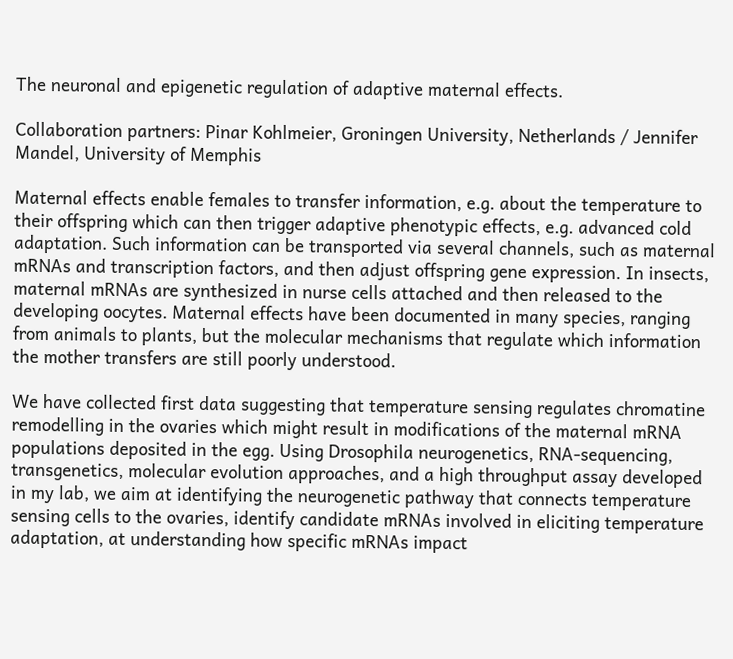The neuronal and epigenetic regulation of adaptive maternal effects.

Collaboration partners: Pinar Kohlmeier, Groningen University, Netherlands / Jennifer Mandel, University of Memphis

Maternal effects enable females to transfer information, e.g. about the temperature to their offspring which can then trigger adaptive phenotypic effects, e.g. advanced cold adaptation. Such information can be transported via several channels, such as maternal mRNAs and transcription factors, and then adjust offspring gene expression. In insects, maternal mRNAs are synthesized in nurse cells attached and then released to the developing oocytes. Maternal effects have been documented in many species, ranging from animals to plants, but the molecular mechanisms that regulate which information the mother transfers are still poorly understood.

We have collected first data suggesting that temperature sensing regulates chromatine remodelling in the ovaries which might result in modifications of the maternal mRNA populations deposited in the egg. Using Drosophila neurogenetics, RNA-sequencing, transgenetics, molecular evolution approaches, and a high throughput assay developed in my lab, we aim at identifying the neurogenetic pathway that connects temperature sensing cells to the ovaries, identify candidate mRNAs involved in eliciting temperature adaptation, at understanding how specific mRNAs impact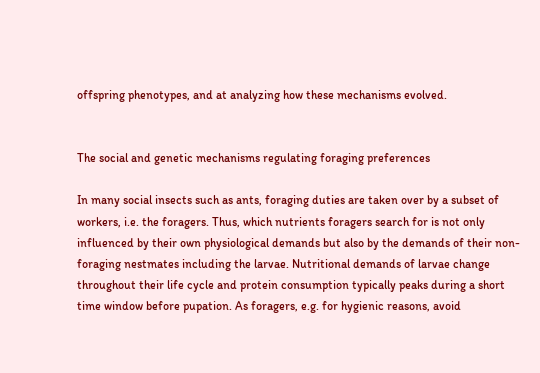offspring phenotypes, and at analyzing how these mechanisms evolved.


The social and genetic mechanisms regulating foraging preferences

In many social insects such as ants, foraging duties are taken over by a subset of workers, i.e. the foragers. Thus, which nutrients foragers search for is not only influenced by their own physiological demands but also by the demands of their non-foraging nestmates including the larvae. Nutritional demands of larvae change throughout their life cycle and protein consumption typically peaks during a short time window before pupation. As foragers, e.g. for hygienic reasons, avoid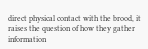direct physical contact with the brood, it raises the question of how they gather information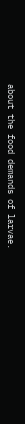about the food demands of larvae.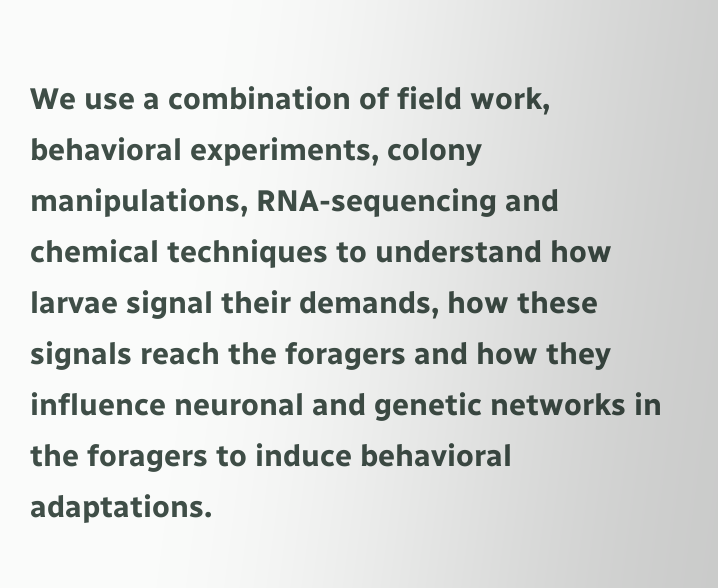We use a combination of field work, behavioral experiments, colony manipulations, RNA-sequencing and chemical techniques to understand how larvae signal their demands, how these signals reach the foragers and how they influence neuronal and genetic networks in the foragers to induce behavioral adaptations.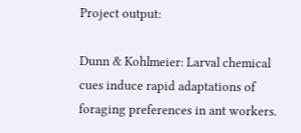Project output:

Dunn & Kohlmeier: Larval chemical cues induce rapid adaptations of foraging preferences in ant workers.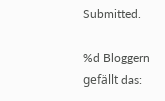Submitted.

%d Bloggern gefällt das: